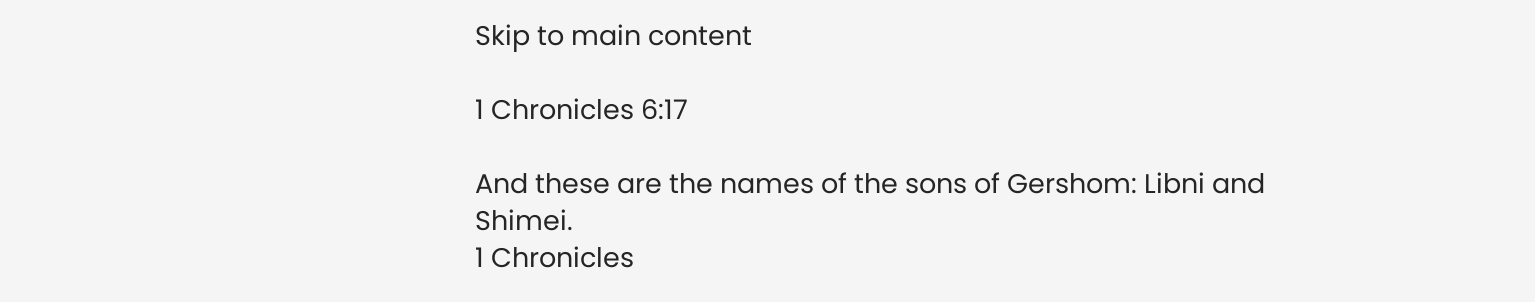Skip to main content

1 Chronicles 6:17

And these are the names of the sons of Gershom: Libni and Shimei.
1 Chronicles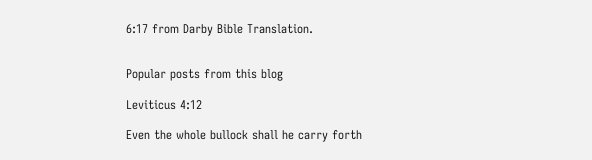6:17 from Darby Bible Translation.


Popular posts from this blog

Leviticus 4:12

Even the whole bullock shall he carry forth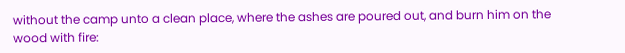without the camp unto a clean place, where the ashes are poured out, and burn him on the wood with fire: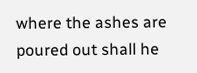where the ashes are poured out shall he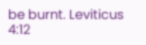be burnt. Leviticus 4:12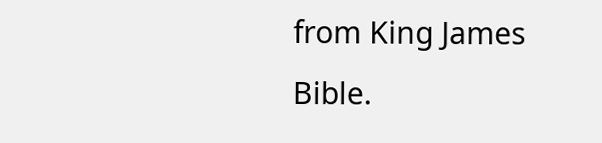from King James Bible.